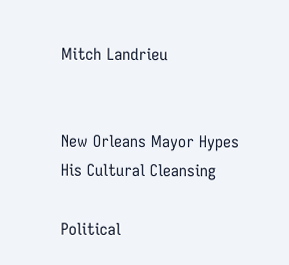Mitch Landrieu


New Orleans Mayor Hypes His Cultural Cleansing

Political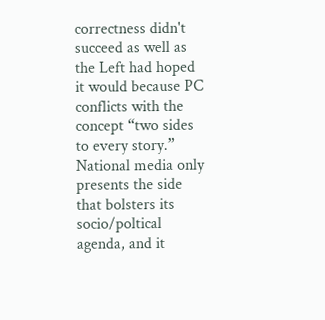correctness didn't succeed as well as the Left had hoped it would because PC conflicts with the concept “two sides to every story.” National media only presents the side that bolsters its socio/poltical agenda, and it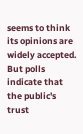seems to think its opinions are widely accepted. But polls indicate that the public's trust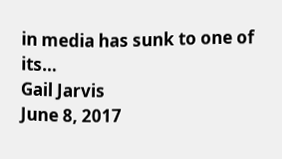in media has sunk to one of its…
Gail Jarvis
June 8, 2017